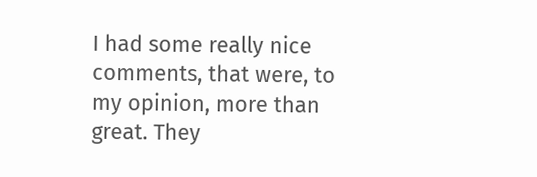I had some really nice comments, that were, to my opinion, more than great. They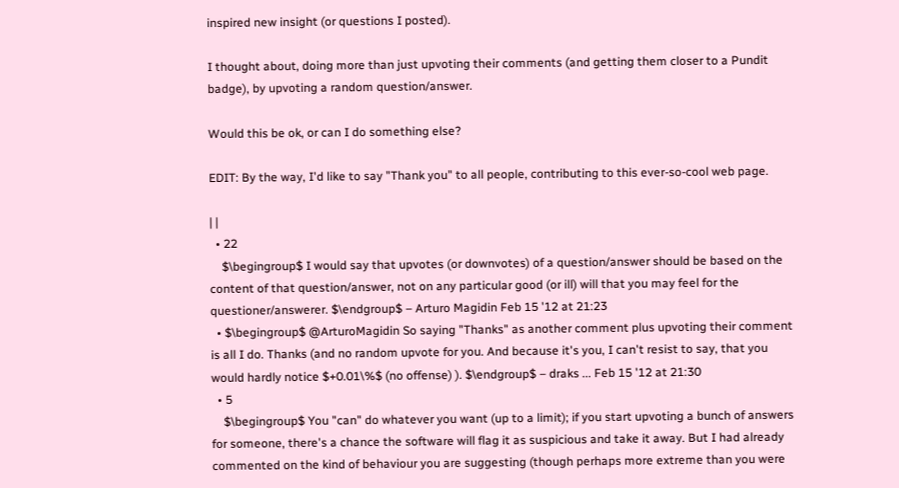inspired new insight (or questions I posted).

I thought about, doing more than just upvoting their comments (and getting them closer to a Pundit badge), by upvoting a random question/answer.

Would this be ok, or can I do something else?

EDIT: By the way, I'd like to say "Thank you" to all people, contributing to this ever-so-cool web page.

| |
  • 22
    $\begingroup$ I would say that upvotes (or downvotes) of a question/answer should be based on the content of that question/answer, not on any particular good (or ill) will that you may feel for the questioner/answerer. $\endgroup$ – Arturo Magidin Feb 15 '12 at 21:23
  • $\begingroup$ @ArturoMagidin So saying "Thanks" as another comment plus upvoting their comment is all I do. Thanks (and no random upvote for you. And because it's you, I can't resist to say, that you would hardly notice $+0.01\%$ (no offense) ). $\endgroup$ – draks ... Feb 15 '12 at 21:30
  • 5
    $\begingroup$ You "can" do whatever you want (up to a limit); if you start upvoting a bunch of answers for someone, there's a chance the software will flag it as suspicious and take it away. But I had already commented on the kind of behaviour you are suggesting (though perhaps more extreme than you were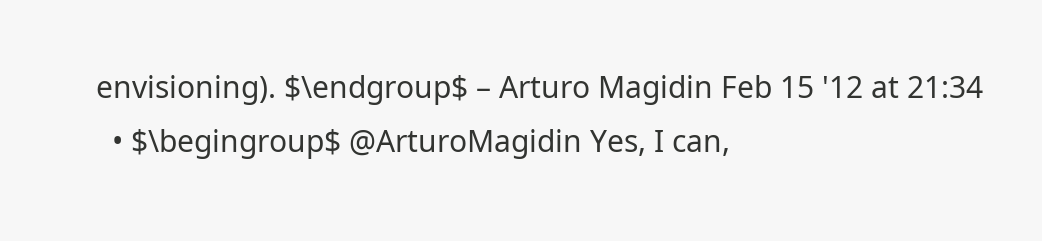envisioning). $\endgroup$ – Arturo Magidin Feb 15 '12 at 21:34
  • $\begingroup$ @ArturoMagidin Yes, I can,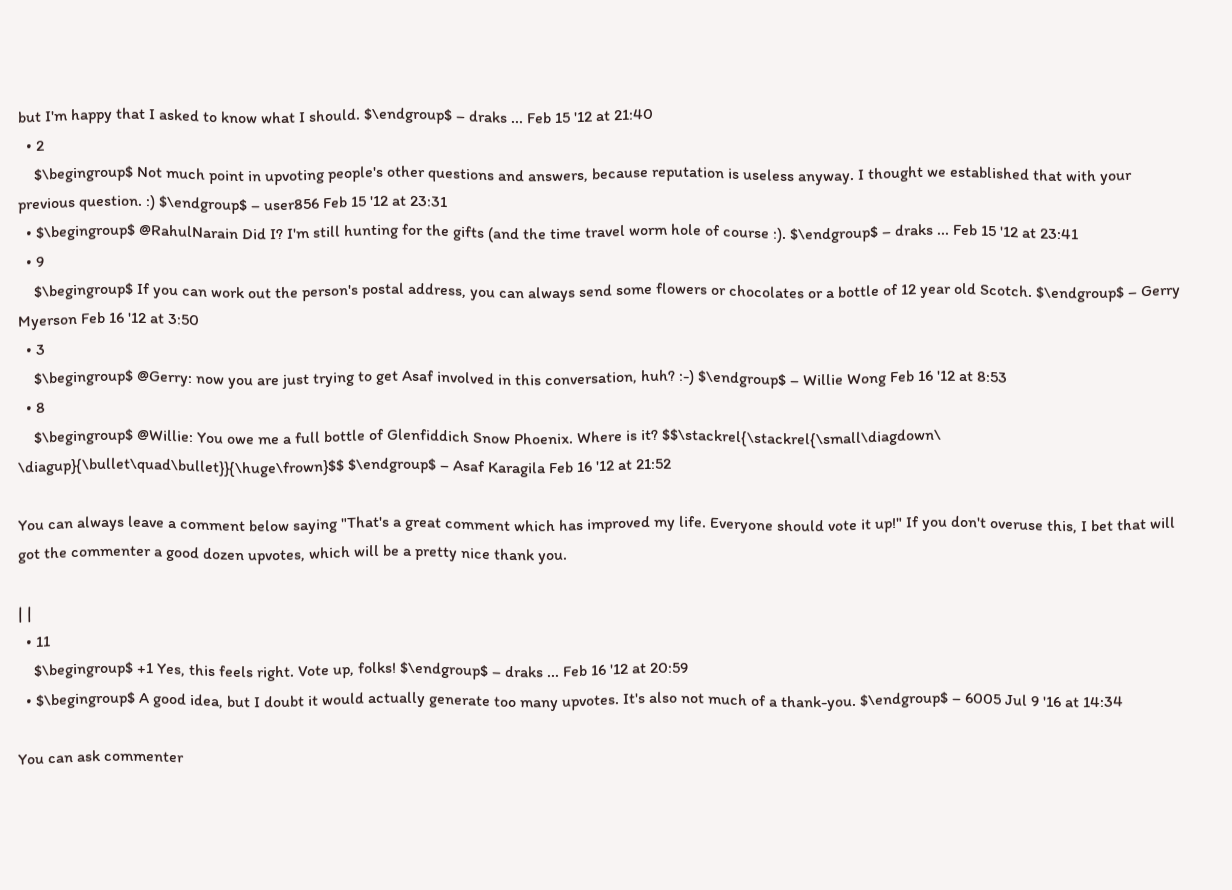but I'm happy that I asked to know what I should. $\endgroup$ – draks ... Feb 15 '12 at 21:40
  • 2
    $\begingroup$ Not much point in upvoting people's other questions and answers, because reputation is useless anyway. I thought we established that with your previous question. :) $\endgroup$ – user856 Feb 15 '12 at 23:31
  • $\begingroup$ @RahulNarain Did I? I'm still hunting for the gifts (and the time travel worm hole of course :). $\endgroup$ – draks ... Feb 15 '12 at 23:41
  • 9
    $\begingroup$ If you can work out the person's postal address, you can always send some flowers or chocolates or a bottle of 12 year old Scotch. $\endgroup$ – Gerry Myerson Feb 16 '12 at 3:50
  • 3
    $\begingroup$ @Gerry: now you are just trying to get Asaf involved in this conversation, huh? :-) $\endgroup$ – Willie Wong Feb 16 '12 at 8:53
  • 8
    $\begingroup$ @Willie: You owe me a full bottle of Glenfiddich Snow Phoenix. Where is it? $$\stackrel{\stackrel{\small\diagdown\ \diagup}{\bullet\quad\bullet}}{\huge\frown}$$ $\endgroup$ – Asaf Karagila Feb 16 '12 at 21:52

You can always leave a comment below saying "That's a great comment which has improved my life. Everyone should vote it up!" If you don't overuse this, I bet that will got the commenter a good dozen upvotes, which will be a pretty nice thank you.

| |
  • 11
    $\begingroup$ +1 Yes, this feels right. Vote up, folks! $\endgroup$ – draks ... Feb 16 '12 at 20:59
  • $\begingroup$ A good idea, but I doubt it would actually generate too many upvotes. It's also not much of a thank-you. $\endgroup$ – 6005 Jul 9 '16 at 14:34

You can ask commenter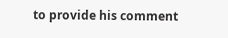to provide his comment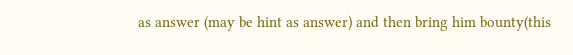as answer (may be hint as answer) and then bring him bounty(this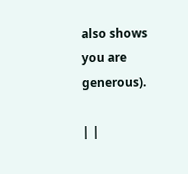also shows you are generous).

| |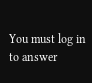You must log in to answer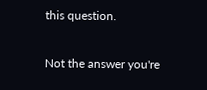this question.

Not the answer you're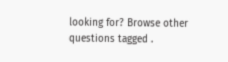looking for? Browse other questions tagged .